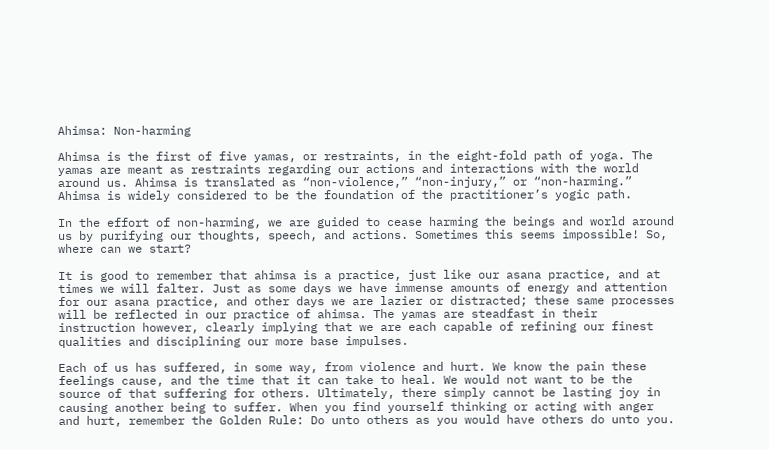Ahimsa: Non-harming

Ahimsa is the first of five yamas, or restraints, in the eight-fold path of yoga. The yamas are meant as restraints regarding our actions and interactions with the world around us. Ahimsa is translated as “non-violence,” “non-injury,” or “non-harming.” Ahimsa is widely considered to be the foundation of the practitioner’s yogic path.

In the effort of non-harming, we are guided to cease harming the beings and world around us by purifying our thoughts, speech, and actions. Sometimes this seems impossible! So, where can we start?

It is good to remember that ahimsa is a practice, just like our asana practice, and at times we will falter. Just as some days we have immense amounts of energy and attention for our asana practice, and other days we are lazier or distracted; these same processes will be reflected in our practice of ahimsa. The yamas are steadfast in their instruction however, clearly implying that we are each capable of refining our finest qualities and disciplining our more base impulses.

Each of us has suffered, in some way, from violence and hurt. We know the pain these feelings cause, and the time that it can take to heal. We would not want to be the source of that suffering for others. Ultimately, there simply cannot be lasting joy in causing another being to suffer. When you find yourself thinking or acting with anger and hurt, remember the Golden Rule: Do unto others as you would have others do unto you.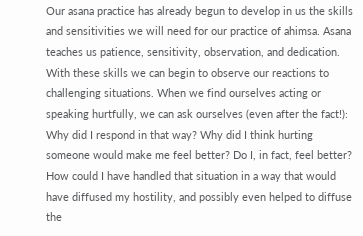Our asana practice has already begun to develop in us the skills and sensitivities we will need for our practice of ahimsa. Asana teaches us patience, sensitivity, observation, and dedication. With these skills we can begin to observe our reactions to challenging situations. When we find ourselves acting or speaking hurtfully, we can ask ourselves (even after the fact!): Why did I respond in that way? Why did I think hurting someone would make me feel better? Do I, in fact, feel better? How could I have handled that situation in a way that would have diffused my hostility, and possibly even helped to diffuse the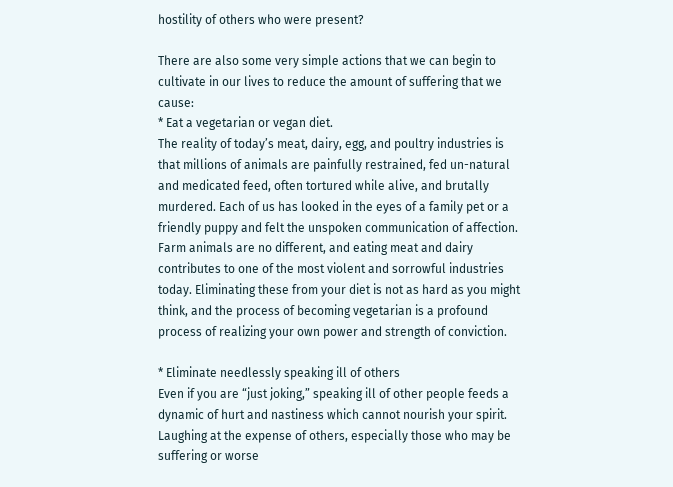hostility of others who were present?

There are also some very simple actions that we can begin to cultivate in our lives to reduce the amount of suffering that we cause:
* Eat a vegetarian or vegan diet.
The reality of today’s meat, dairy, egg, and poultry industries is that millions of animals are painfully restrained, fed un-natural and medicated feed, often tortured while alive, and brutally murdered. Each of us has looked in the eyes of a family pet or a friendly puppy and felt the unspoken communication of affection. Farm animals are no different, and eating meat and dairy contributes to one of the most violent and sorrowful industries today. Eliminating these from your diet is not as hard as you might think, and the process of becoming vegetarian is a profound process of realizing your own power and strength of conviction.

* Eliminate needlessly speaking ill of others
Even if you are “just joking,” speaking ill of other people feeds a dynamic of hurt and nastiness which cannot nourish your spirit. Laughing at the expense of others, especially those who may be suffering or worse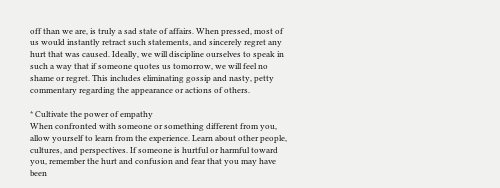off than we are, is truly a sad state of affairs. When pressed, most of us would instantly retract such statements, and sincerely regret any hurt that was caused. Ideally, we will discipline ourselves to speak in such a way that if someone quotes us tomorrow, we will feel no shame or regret. This includes eliminating gossip and nasty, petty commentary regarding the appearance or actions of others.

* Cultivate the power of empathy
When confronted with someone or something different from you, allow yourself to learn from the experience. Learn about other people, cultures, and perspectives. If someone is hurtful or harmful toward you, remember the hurt and confusion and fear that you may have been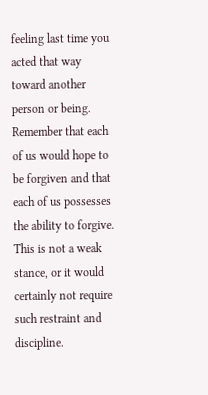feeling last time you acted that way toward another person or being. Remember that each of us would hope to be forgiven and that each of us possesses the ability to forgive. This is not a weak stance, or it would certainly not require such restraint and discipline.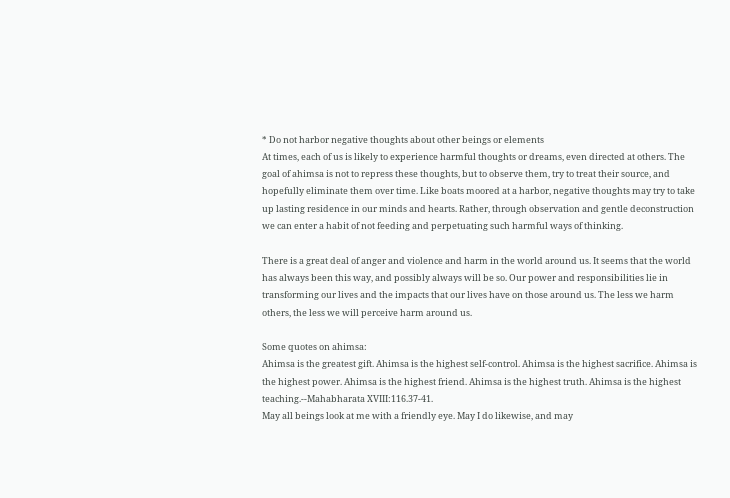* Do not harbor negative thoughts about other beings or elements
At times, each of us is likely to experience harmful thoughts or dreams, even directed at others. The goal of ahimsa is not to repress these thoughts, but to observe them, try to treat their source, and hopefully eliminate them over time. Like boats moored at a harbor, negative thoughts may try to take up lasting residence in our minds and hearts. Rather, through observation and gentle deconstruction we can enter a habit of not feeding and perpetuating such harmful ways of thinking.

There is a great deal of anger and violence and harm in the world around us. It seems that the world has always been this way, and possibly always will be so. Our power and responsibilities lie in transforming our lives and the impacts that our lives have on those around us. The less we harm others, the less we will perceive harm around us.

Some quotes on ahimsa:
Ahimsa is the greatest gift. Ahimsa is the highest self-control. Ahimsa is the highest sacrifice. Ahimsa is the highest power. Ahimsa is the highest friend. Ahimsa is the highest truth. Ahimsa is the highest teaching.--Mahabharata XVIII:116.37-41.
May all beings look at me with a friendly eye. May I do likewise, and may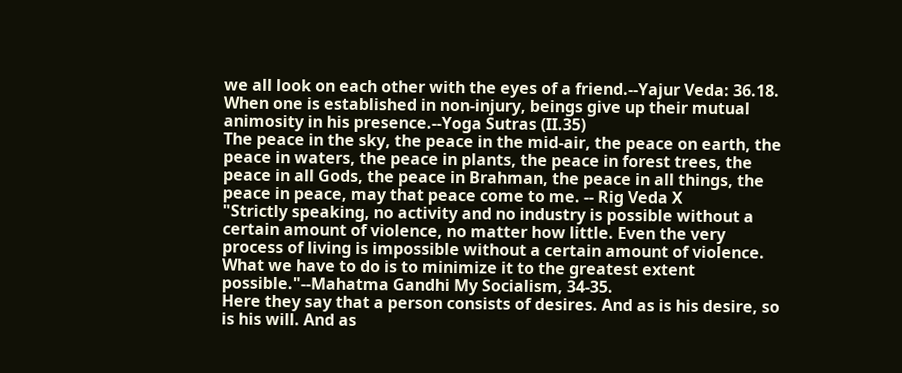we all look on each other with the eyes of a friend.--Yajur Veda: 36.18.
When one is established in non-injury, beings give up their mutual animosity in his presence.--Yoga Sutras (II.35)
The peace in the sky, the peace in the mid-air, the peace on earth, the peace in waters, the peace in plants, the peace in forest trees, the peace in all Gods, the peace in Brahman, the peace in all things, the peace in peace, may that peace come to me. -- Rig Veda X
"Strictly speaking, no activity and no industry is possible without a certain amount of violence, no matter how little. Even the very process of living is impossible without a certain amount of violence. What we have to do is to minimize it to the greatest extent possible."--Mahatma Gandhi My Socialism, 34-35.
Here they say that a person consists of desires. And as is his desire, so is his will. And as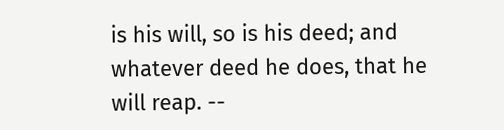is his will, so is his deed; and whatever deed he does, that he will reap. --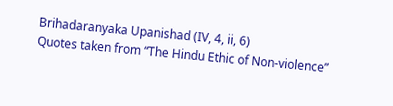Brihadaranyaka Upanishad (IV, 4, ii, 6)
Quotes taken from “The Hindu Ethic of Non-violence”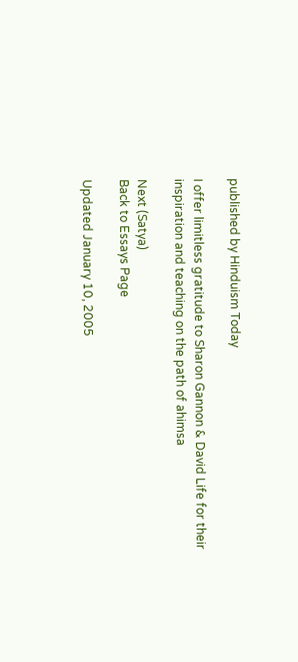published by Hinduism Today

I offer limitless gratitude to Sharon Gannon & David Life for their inspiration and teaching on the path of ahimsa

Next (Satya)
Back to Essays Page

Updated January 10, 2005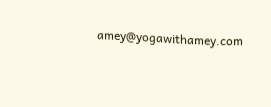amey@yogawithamey.com